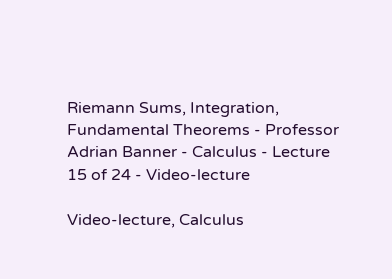Riemann Sums, Integration, Fundamental Theorems - Professor Adrian Banner - Calculus - Lecture 15 of 24 - Video-lecture

Video-lecture, Calculus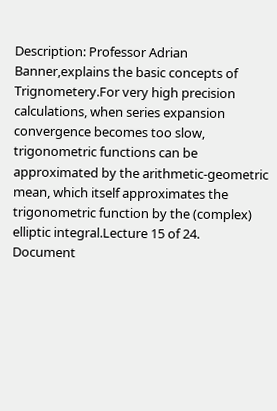Description: Professor Adrian Banner,explains the basic concepts of Trignometery.For very high precision calculations, when series expansion convergence becomes too slow, trigonometric functions can be approximated by the arithmetic-geometric mean, which itself approximates the trigonometric function by the (complex) elliptic integral.Lecture 15 of 24.
Document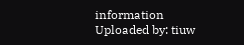information
Uploaded by: tiuw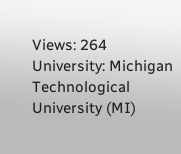Views: 264
University: Michigan Technological University (MI)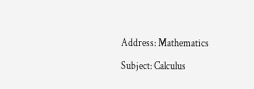Address: Mathematics
Subject: Calculus